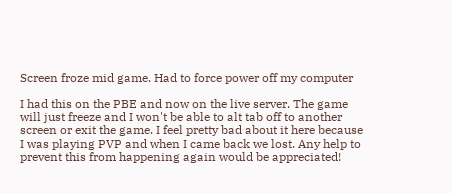Screen froze mid game. Had to force power off my computer

I had this on the PBE and now on the live server. The game will just freeze and I won't be able to alt tab off to another screen or exit the game. I feel pretty bad about it here because I was playing PVP and when I came back we lost. Any help to prevent this from happening again would be appreciated!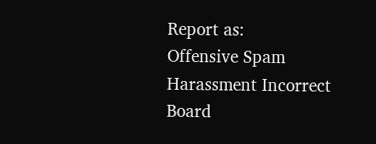Report as:
Offensive Spam Harassment Incorrect Board